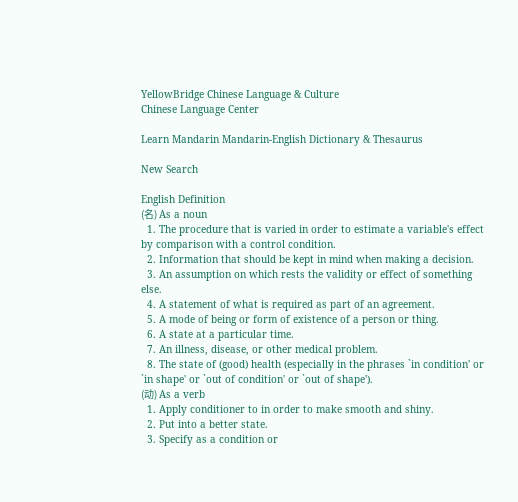YellowBridge Chinese Language & Culture
Chinese Language Center

Learn Mandarin Mandarin-English Dictionary & Thesaurus

New Search

English Definition
(名) As a noun
  1. The procedure that is varied in order to estimate a variable's effect by comparison with a control condition.
  2. Information that should be kept in mind when making a decision.
  3. An assumption on which rests the validity or effect of something else.
  4. A statement of what is required as part of an agreement.
  5. A mode of being or form of existence of a person or thing.
  6. A state at a particular time.
  7. An illness, disease, or other medical problem.
  8. The state of (good) health (especially in the phrases `in condition' or `in shape' or `out of condition' or `out of shape').
(动) As a verb
  1. Apply conditioner to in order to make smooth and shiny.
  2. Put into a better state.
  3. Specify as a condition or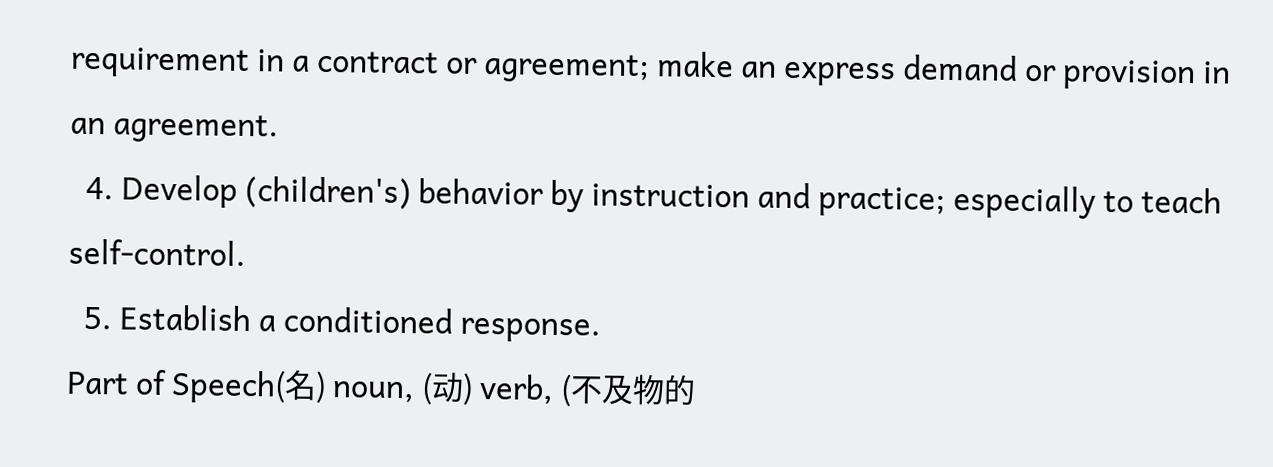requirement in a contract or agreement; make an express demand or provision in an agreement.
  4. Develop (children's) behavior by instruction and practice; especially to teach self-control.
  5. Establish a conditioned response.
Part of Speech(名) noun, (动) verb, (不及物的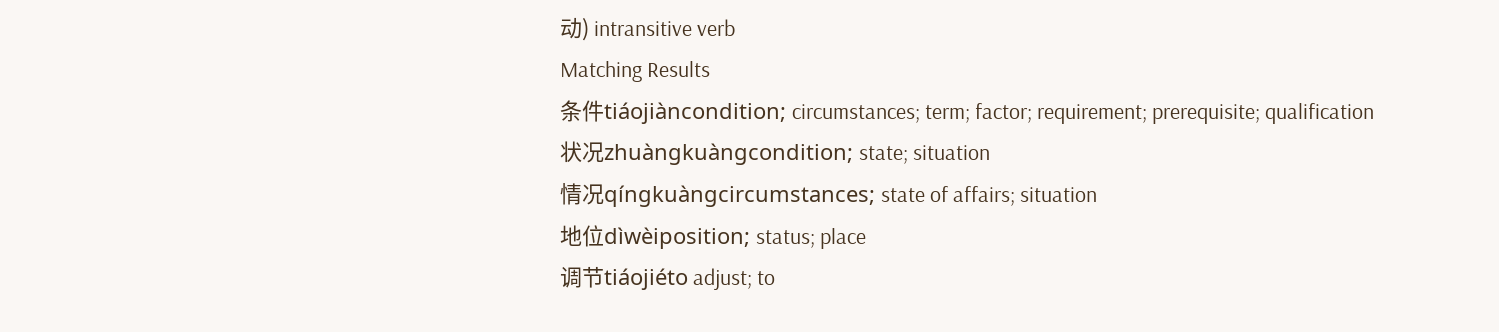动) intransitive verb
Matching Results
条件tiáojiàncondition; circumstances; term; factor; requirement; prerequisite; qualification
状况zhuàngkuàngcondition; state; situation
情况qíngkuàngcircumstances; state of affairs; situation
地位dìwèiposition; status; place
调节tiáojiéto adjust; to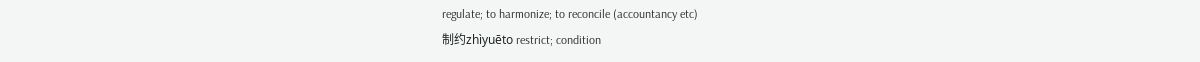regulate; to harmonize; to reconcile (accountancy etc)
制约zhìyuēto restrict; condition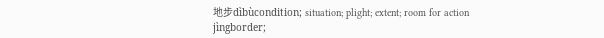地步dìbùcondition; situation; plight; extent; room for action
jìngborder;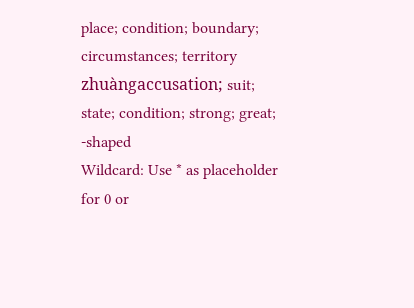place; condition; boundary; circumstances; territory
zhuàngaccusation; suit; state; condition; strong; great; -shaped
Wildcard: Use * as placeholder for 0 or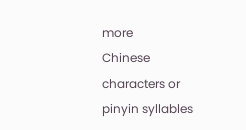more
Chinese characters or pinyin syllables